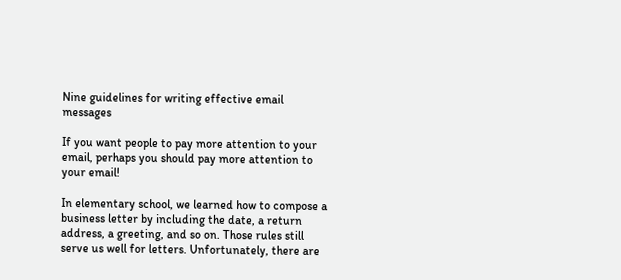Nine guidelines for writing effective email messages

If you want people to pay more attention to your email, perhaps you should pay more attention to your email!

In elementary school, we learned how to compose a business letter by including the date, a return address, a greeting, and so on. Those rules still serve us well for letters. Unfortunately, there are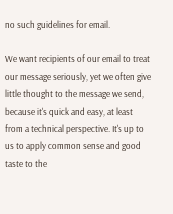no such guidelines for email.

We want recipients of our email to treat our message seriously, yet we often give little thought to the message we send, because it's quick and easy, at least from a technical perspective. It's up to us to apply common sense and good taste to the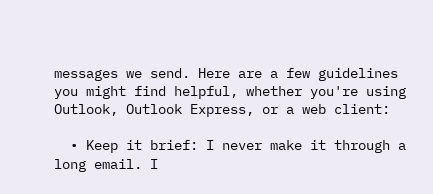messages we send. Here are a few guidelines you might find helpful, whether you're using Outlook, Outlook Express, or a web client:

  • Keep it brief: I never make it through a long email. I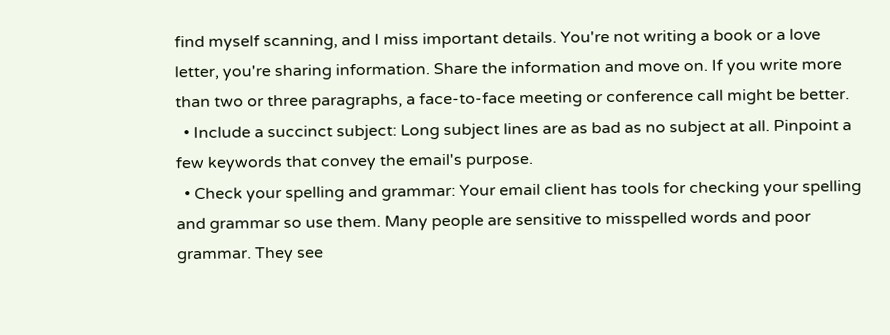find myself scanning, and I miss important details. You're not writing a book or a love letter, you're sharing information. Share the information and move on. If you write more than two or three paragraphs, a face-to-face meeting or conference call might be better.
  • Include a succinct subject: Long subject lines are as bad as no subject at all. Pinpoint a few keywords that convey the email's purpose.
  • Check your spelling and grammar: Your email client has tools for checking your spelling and grammar so use them. Many people are sensitive to misspelled words and poor grammar. They see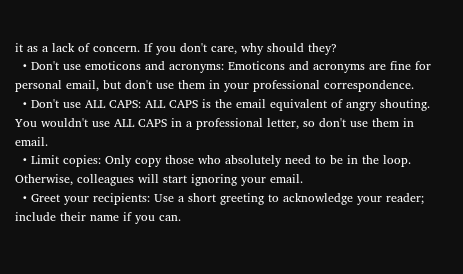it as a lack of concern. If you don't care, why should they?
  • Don't use emoticons and acronyms: Emoticons and acronyms are fine for personal email, but don't use them in your professional correspondence.
  • Don't use ALL CAPS: ALL CAPS is the email equivalent of angry shouting. You wouldn't use ALL CAPS in a professional letter, so don't use them in email.
  • Limit copies: Only copy those who absolutely need to be in the loop. Otherwise, colleagues will start ignoring your email.
  • Greet your recipients: Use a short greeting to acknowledge your reader; include their name if you can.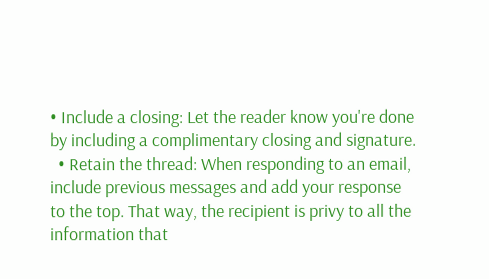• Include a closing: Let the reader know you're done by including a complimentary closing and signature.
  • Retain the thread: When responding to an email, include previous messages and add your response to the top. That way, the recipient is privy to all the information that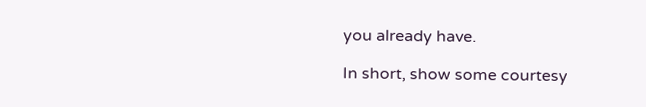you already have.

In short, show some courtesy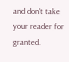and don't take your reader for granted.